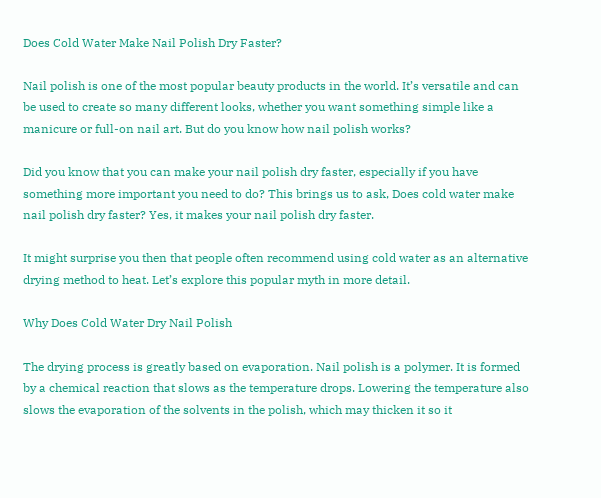Does Cold Water Make Nail Polish Dry Faster?

Nail polish is one of the most popular beauty products in the world. It’s versatile and can be used to create so many different looks, whether you want something simple like a manicure or full-on nail art. But do you know how nail polish works?

Did you know that you can make your nail polish dry faster, especially if you have something more important you need to do? This brings us to ask, Does cold water make nail polish dry faster? Yes, it makes your nail polish dry faster.

It might surprise you then that people often recommend using cold water as an alternative drying method to heat. Let’s explore this popular myth in more detail.

Why Does Cold Water Dry Nail Polish

The drying process is greatly based on evaporation. Nail polish is a polymer. It is formed by a chemical reaction that slows as the temperature drops. Lowering the temperature also slows the evaporation of the solvents in the polish, which may thicken it so it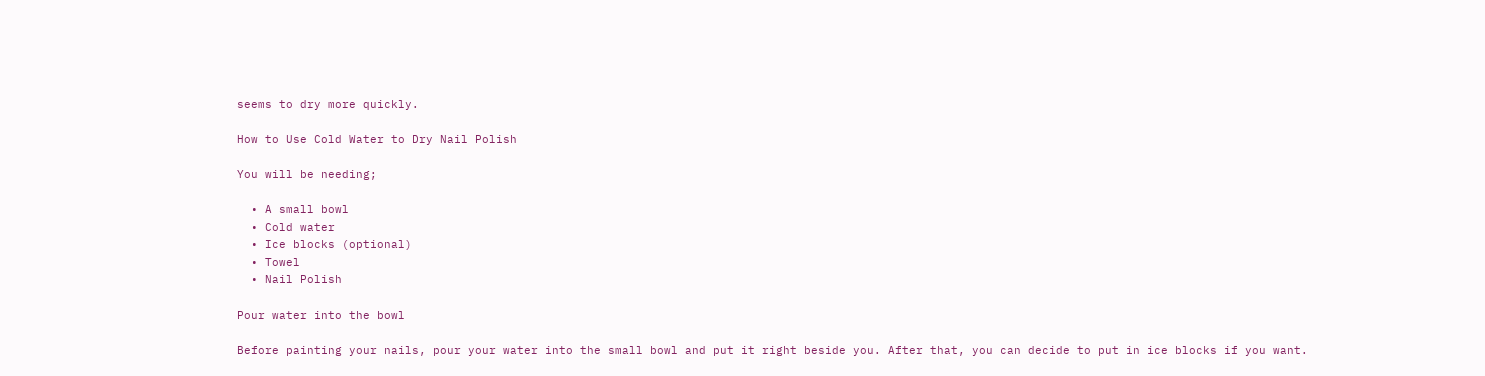seems to dry more quickly.

How to Use Cold Water to Dry Nail Polish

You will be needing;

  • A small bowl
  • Cold water
  • Ice blocks (optional)
  • Towel
  • Nail Polish

Pour water into the bowl

Before painting your nails, pour your water into the small bowl and put it right beside you. After that, you can decide to put in ice blocks if you want.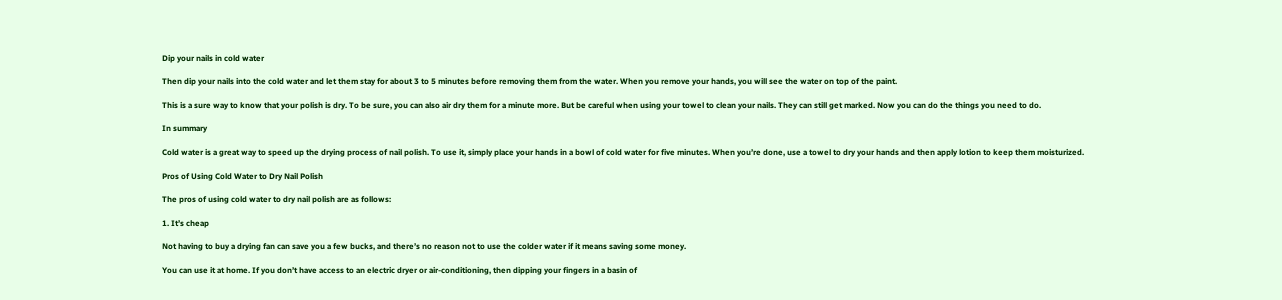Dip your nails in cold water

Then dip your nails into the cold water and let them stay for about 3 to 5 minutes before removing them from the water. When you remove your hands, you will see the water on top of the paint.

This is a sure way to know that your polish is dry. To be sure, you can also air dry them for a minute more. But be careful when using your towel to clean your nails. They can still get marked. Now you can do the things you need to do.

In summary

Cold water is a great way to speed up the drying process of nail polish. To use it, simply place your hands in a bowl of cold water for five minutes. When you’re done, use a towel to dry your hands and then apply lotion to keep them moisturized.

Pros of Using Cold Water to Dry Nail Polish

The pros of using cold water to dry nail polish are as follows:

1. It’s cheap

Not having to buy a drying fan can save you a few bucks, and there’s no reason not to use the colder water if it means saving some money.

You can use it at home. If you don’t have access to an electric dryer or air-conditioning, then dipping your fingers in a basin of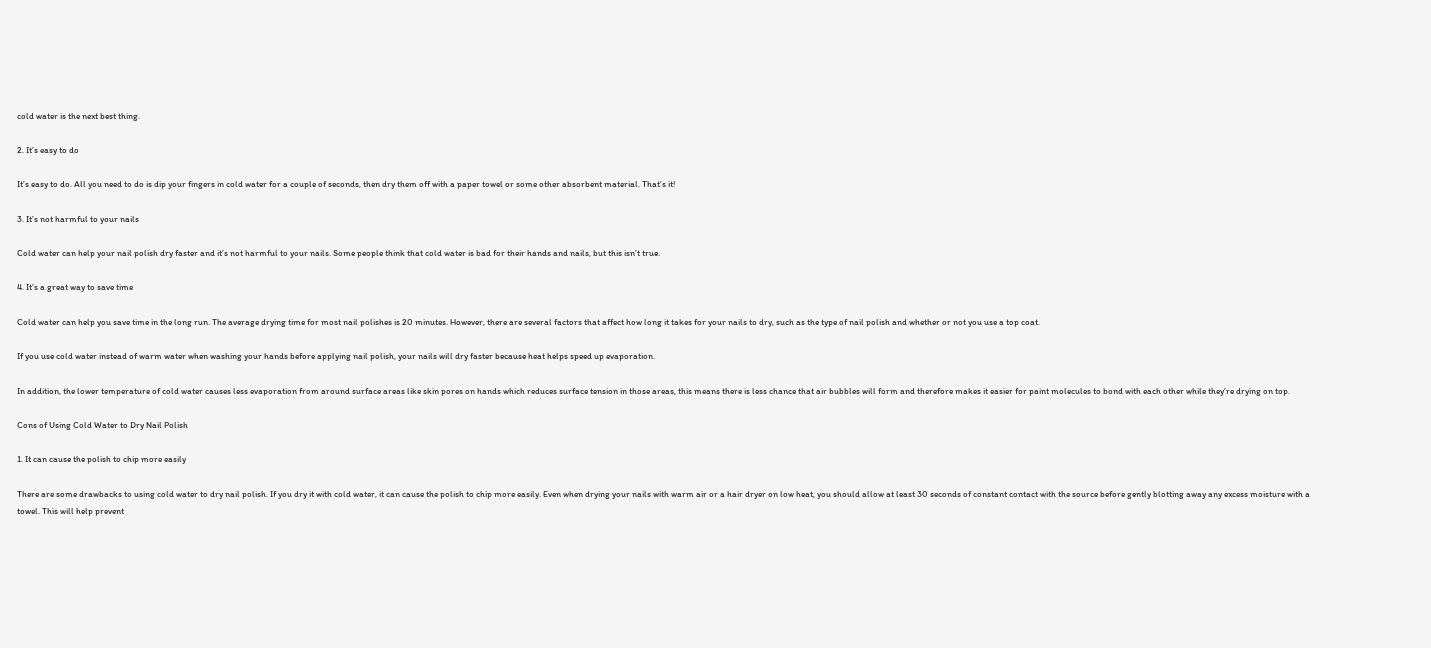cold water is the next best thing.

2. It’s easy to do

It’s easy to do. All you need to do is dip your fingers in cold water for a couple of seconds, then dry them off with a paper towel or some other absorbent material. That’s it!

3. It’s not harmful to your nails

Cold water can help your nail polish dry faster and it’s not harmful to your nails. Some people think that cold water is bad for their hands and nails, but this isn’t true.

4. It’s a great way to save time

Cold water can help you save time in the long run. The average drying time for most nail polishes is 20 minutes. However, there are several factors that affect how long it takes for your nails to dry, such as the type of nail polish and whether or not you use a top coat.

If you use cold water instead of warm water when washing your hands before applying nail polish, your nails will dry faster because heat helps speed up evaporation.

In addition, the lower temperature of cold water causes less evaporation from around surface areas like skin pores on hands which reduces surface tension in those areas, this means there is less chance that air bubbles will form and therefore makes it easier for paint molecules to bond with each other while they’re drying on top.

Cons of Using Cold Water to Dry Nail Polish

1. It can cause the polish to chip more easily

There are some drawbacks to using cold water to dry nail polish. If you dry it with cold water, it can cause the polish to chip more easily. Even when drying your nails with warm air or a hair dryer on low heat, you should allow at least 30 seconds of constant contact with the source before gently blotting away any excess moisture with a towel. This will help prevent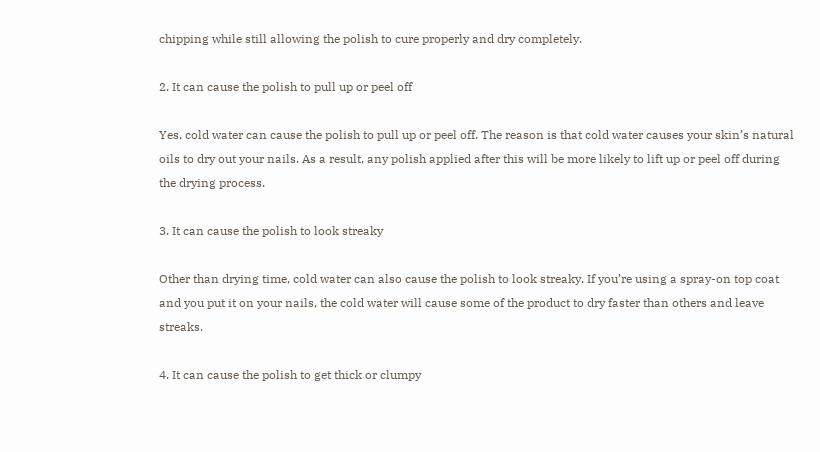chipping while still allowing the polish to cure properly and dry completely.

2. It can cause the polish to pull up or peel off

Yes, cold water can cause the polish to pull up or peel off. The reason is that cold water causes your skin’s natural oils to dry out your nails. As a result, any polish applied after this will be more likely to lift up or peel off during the drying process.

3. It can cause the polish to look streaky

Other than drying time, cold water can also cause the polish to look streaky. If you’re using a spray-on top coat and you put it on your nails, the cold water will cause some of the product to dry faster than others and leave streaks.

4. It can cause the polish to get thick or clumpy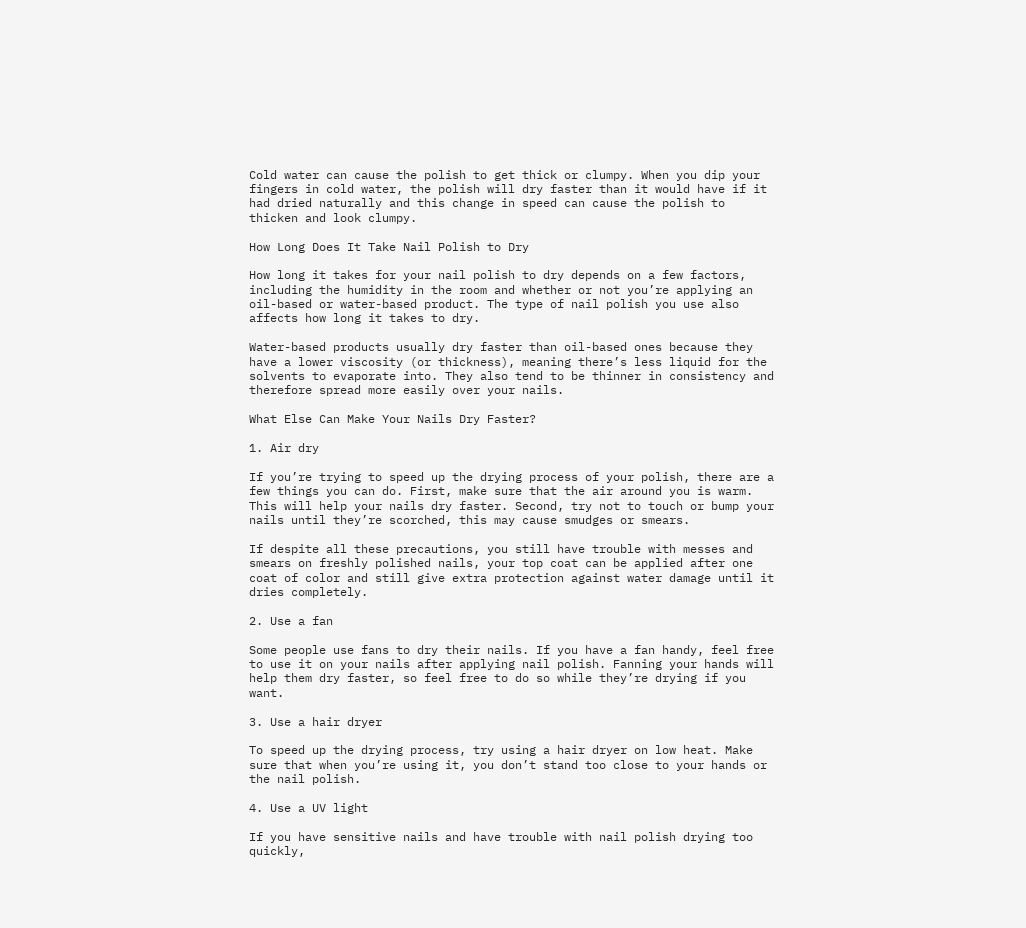Cold water can cause the polish to get thick or clumpy. When you dip your fingers in cold water, the polish will dry faster than it would have if it had dried naturally and this change in speed can cause the polish to thicken and look clumpy.

How Long Does It Take Nail Polish to Dry

How long it takes for your nail polish to dry depends on a few factors, including the humidity in the room and whether or not you’re applying an oil-based or water-based product. The type of nail polish you use also affects how long it takes to dry.

Water-based products usually dry faster than oil-based ones because they have a lower viscosity (or thickness), meaning there’s less liquid for the solvents to evaporate into. They also tend to be thinner in consistency and therefore spread more easily over your nails.

What Else Can Make Your Nails Dry Faster?

1. Air dry

If you’re trying to speed up the drying process of your polish, there are a few things you can do. First, make sure that the air around you is warm. This will help your nails dry faster. Second, try not to touch or bump your nails until they’re scorched, this may cause smudges or smears.

If despite all these precautions, you still have trouble with messes and smears on freshly polished nails, your top coat can be applied after one coat of color and still give extra protection against water damage until it dries completely.

2. Use a fan

Some people use fans to dry their nails. If you have a fan handy, feel free to use it on your nails after applying nail polish. Fanning your hands will help them dry faster, so feel free to do so while they’re drying if you want.

3. Use a hair dryer

To speed up the drying process, try using a hair dryer on low heat. Make sure that when you’re using it, you don’t stand too close to your hands or the nail polish.

4. Use a UV light

If you have sensitive nails and have trouble with nail polish drying too quickly,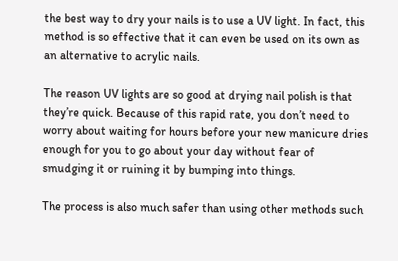the best way to dry your nails is to use a UV light. In fact, this method is so effective that it can even be used on its own as an alternative to acrylic nails.

The reason UV lights are so good at drying nail polish is that they’re quick. Because of this rapid rate, you don’t need to worry about waiting for hours before your new manicure dries enough for you to go about your day without fear of smudging it or ruining it by bumping into things.

The process is also much safer than using other methods such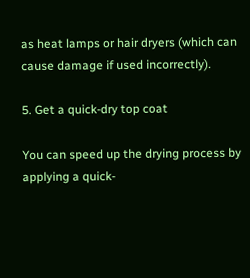as heat lamps or hair dryers (which can cause damage if used incorrectly).

5. Get a quick-dry top coat

You can speed up the drying process by applying a quick-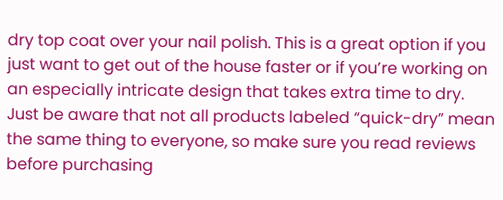dry top coat over your nail polish. This is a great option if you just want to get out of the house faster or if you’re working on an especially intricate design that takes extra time to dry. Just be aware that not all products labeled “quick-dry” mean the same thing to everyone, so make sure you read reviews before purchasing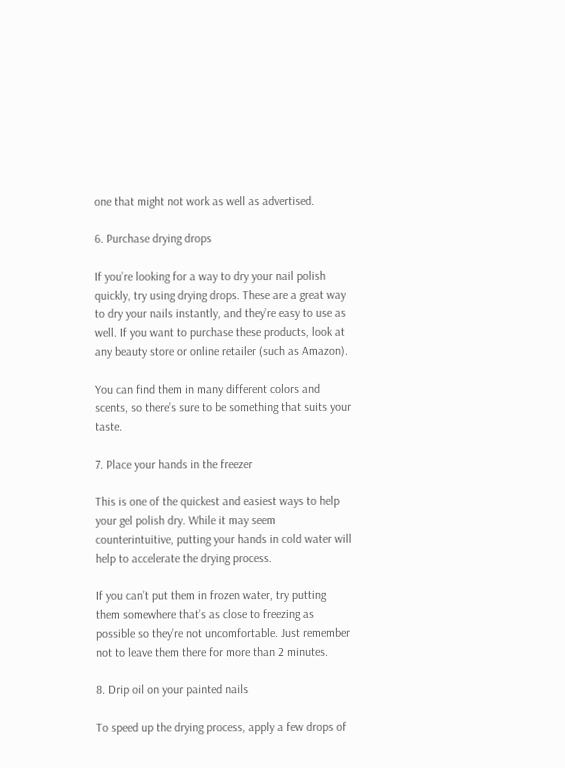one that might not work as well as advertised.

6. Purchase drying drops

If you’re looking for a way to dry your nail polish quickly, try using drying drops. These are a great way to dry your nails instantly, and they’re easy to use as well. If you want to purchase these products, look at any beauty store or online retailer (such as Amazon).

You can find them in many different colors and scents, so there’s sure to be something that suits your taste.

7. Place your hands in the freezer

This is one of the quickest and easiest ways to help your gel polish dry. While it may seem counterintuitive, putting your hands in cold water will help to accelerate the drying process.

If you can’t put them in frozen water, try putting them somewhere that’s as close to freezing as possible so they’re not uncomfortable. Just remember not to leave them there for more than 2 minutes.

8. Drip oil on your painted nails

To speed up the drying process, apply a few drops of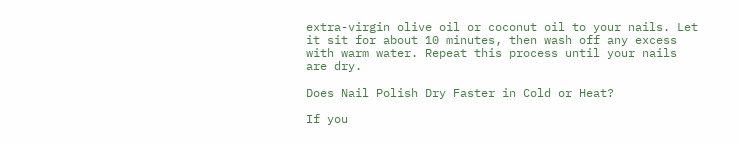extra-virgin olive oil or coconut oil to your nails. Let it sit for about 10 minutes, then wash off any excess with warm water. Repeat this process until your nails are dry.

Does Nail Polish Dry Faster in Cold or Heat?

If you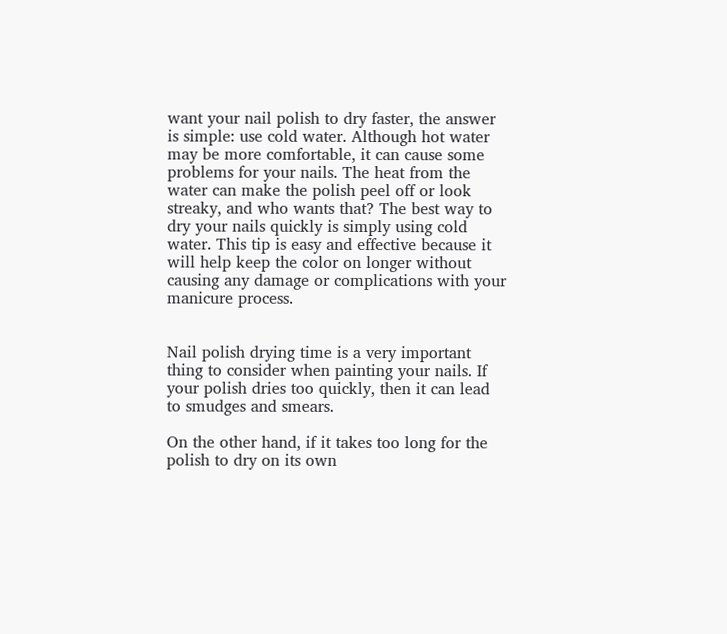want your nail polish to dry faster, the answer is simple: use cold water. Although hot water may be more comfortable, it can cause some problems for your nails. The heat from the water can make the polish peel off or look streaky, and who wants that? The best way to dry your nails quickly is simply using cold water. This tip is easy and effective because it will help keep the color on longer without causing any damage or complications with your manicure process.


Nail polish drying time is a very important thing to consider when painting your nails. If your polish dries too quickly, then it can lead to smudges and smears.

On the other hand, if it takes too long for the polish to dry on its own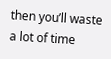then you’ll waste a lot of time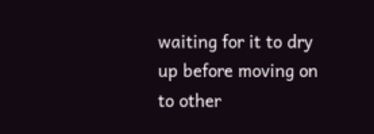waiting for it to dry up before moving on to other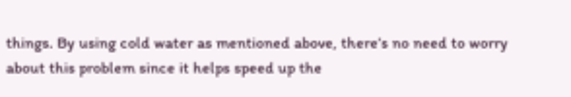things. By using cold water as mentioned above, there’s no need to worry about this problem since it helps speed up the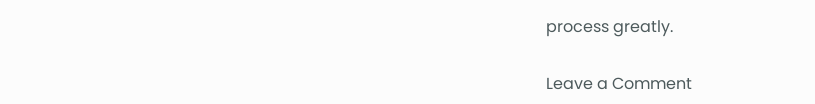process greatly.

Leave a Comment